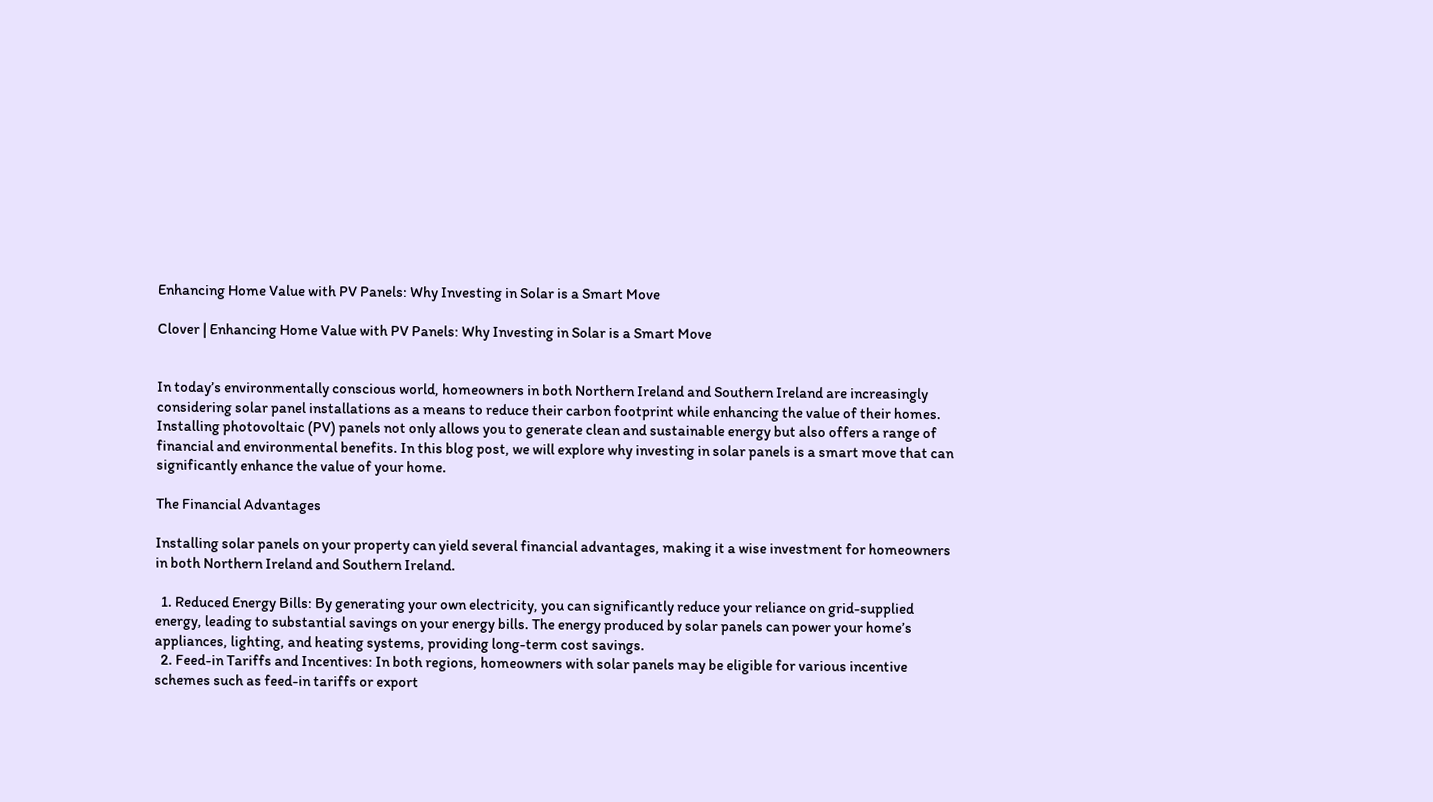Enhancing Home Value with PV Panels: Why Investing in Solar is a Smart Move

Clover | Enhancing Home Value with PV Panels: Why Investing in Solar is a Smart Move


In today’s environmentally conscious world, homeowners in both Northern Ireland and Southern Ireland are increasingly considering solar panel installations as a means to reduce their carbon footprint while enhancing the value of their homes. Installing photovoltaic (PV) panels not only allows you to generate clean and sustainable energy but also offers a range of financial and environmental benefits. In this blog post, we will explore why investing in solar panels is a smart move that can significantly enhance the value of your home.

The Financial Advantages

Installing solar panels on your property can yield several financial advantages, making it a wise investment for homeowners in both Northern Ireland and Southern Ireland.

  1. Reduced Energy Bills: By generating your own electricity, you can significantly reduce your reliance on grid-supplied energy, leading to substantial savings on your energy bills. The energy produced by solar panels can power your home’s appliances, lighting, and heating systems, providing long-term cost savings.
  2. Feed-in Tariffs and Incentives: In both regions, homeowners with solar panels may be eligible for various incentive schemes such as feed-in tariffs or export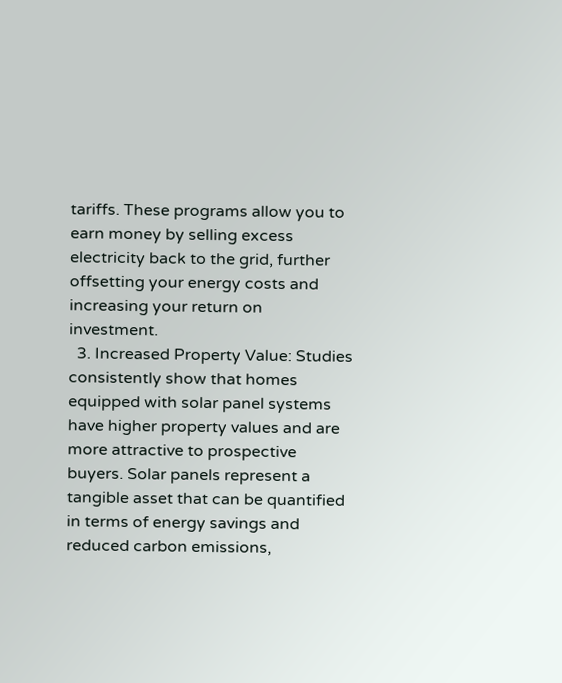tariffs. These programs allow you to earn money by selling excess electricity back to the grid, further offsetting your energy costs and increasing your return on investment.
  3. Increased Property Value: Studies consistently show that homes equipped with solar panel systems have higher property values and are more attractive to prospective buyers. Solar panels represent a tangible asset that can be quantified in terms of energy savings and reduced carbon emissions,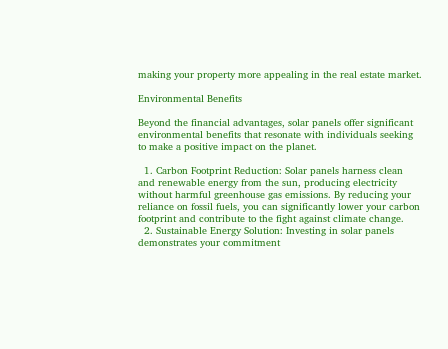making your property more appealing in the real estate market.

Environmental Benefits

Beyond the financial advantages, solar panels offer significant environmental benefits that resonate with individuals seeking to make a positive impact on the planet.

  1. Carbon Footprint Reduction: Solar panels harness clean and renewable energy from the sun, producing electricity without harmful greenhouse gas emissions. By reducing your reliance on fossil fuels, you can significantly lower your carbon footprint and contribute to the fight against climate change.
  2. Sustainable Energy Solution: Investing in solar panels demonstrates your commitment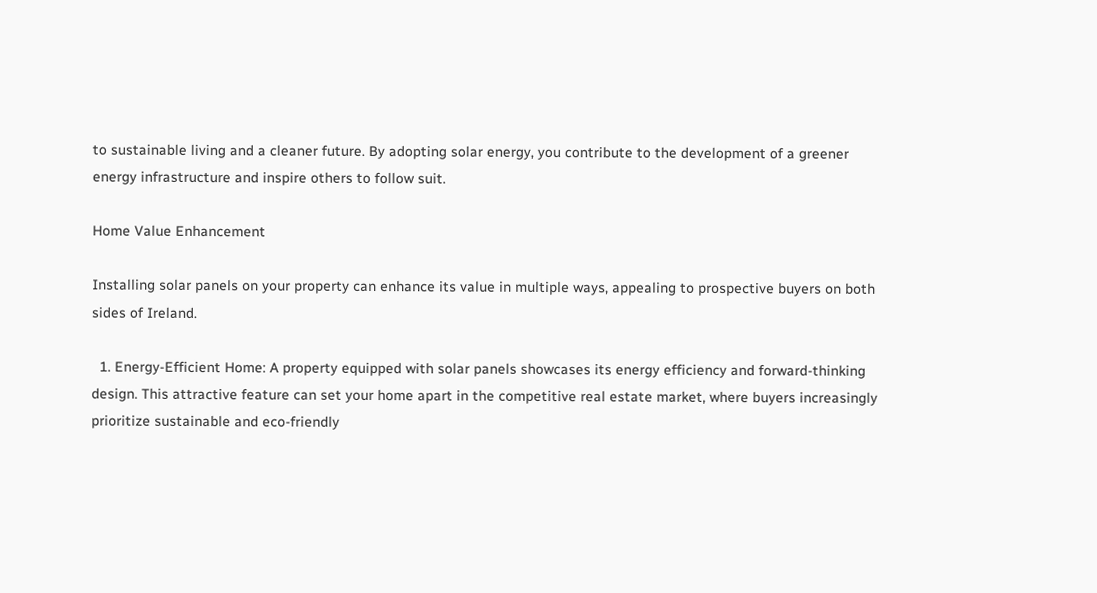to sustainable living and a cleaner future. By adopting solar energy, you contribute to the development of a greener energy infrastructure and inspire others to follow suit.

Home Value Enhancement

Installing solar panels on your property can enhance its value in multiple ways, appealing to prospective buyers on both sides of Ireland.

  1. Energy-Efficient Home: A property equipped with solar panels showcases its energy efficiency and forward-thinking design. This attractive feature can set your home apart in the competitive real estate market, where buyers increasingly prioritize sustainable and eco-friendly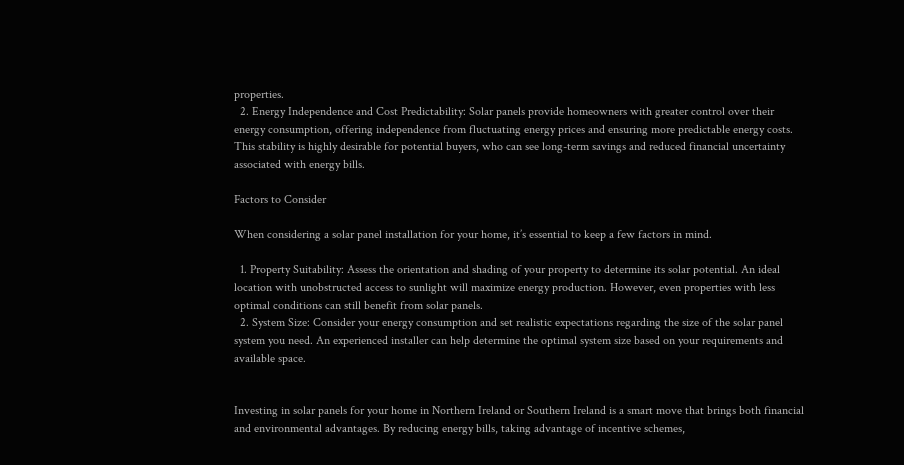properties.
  2. Energy Independence and Cost Predictability: Solar panels provide homeowners with greater control over their energy consumption, offering independence from fluctuating energy prices and ensuring more predictable energy costs. This stability is highly desirable for potential buyers, who can see long-term savings and reduced financial uncertainty associated with energy bills.

Factors to Consider

When considering a solar panel installation for your home, it’s essential to keep a few factors in mind.

  1. Property Suitability: Assess the orientation and shading of your property to determine its solar potential. An ideal location with unobstructed access to sunlight will maximize energy production. However, even properties with less optimal conditions can still benefit from solar panels.
  2. System Size: Consider your energy consumption and set realistic expectations regarding the size of the solar panel system you need. An experienced installer can help determine the optimal system size based on your requirements and available space.


Investing in solar panels for your home in Northern Ireland or Southern Ireland is a smart move that brings both financial and environmental advantages. By reducing energy bills, taking advantage of incentive schemes,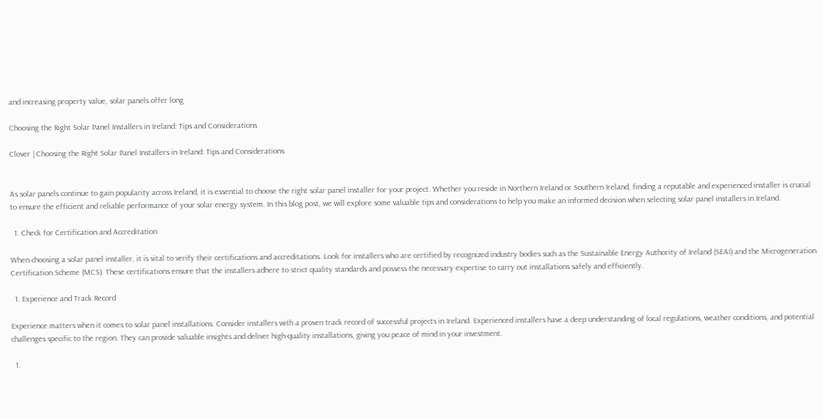and increasing property value, solar panels offer long

Choosing the Right Solar Panel Installers in Ireland: Tips and Considerations

Clover | Choosing the Right Solar Panel Installers in Ireland: Tips and Considerations


As solar panels continue to gain popularity across Ireland, it is essential to choose the right solar panel installer for your project. Whether you reside in Northern Ireland or Southern Ireland, finding a reputable and experienced installer is crucial to ensure the efficient and reliable performance of your solar energy system. In this blog post, we will explore some valuable tips and considerations to help you make an informed decision when selecting solar panel installers in Ireland.

  1. Check for Certification and Accreditation

When choosing a solar panel installer, it is vital to verify their certifications and accreditations. Look for installers who are certified by recognized industry bodies such as the Sustainable Energy Authority of Ireland (SEAI) and the Microgeneration Certification Scheme (MCS). These certifications ensure that the installers adhere to strict quality standards and possess the necessary expertise to carry out installations safely and efficiently.

  1. Experience and Track Record

Experience matters when it comes to solar panel installations. Consider installers with a proven track record of successful projects in Ireland. Experienced installers have a deep understanding of local regulations, weather conditions, and potential challenges specific to the region. They can provide valuable insights and deliver high-quality installations, giving you peace of mind in your investment.

  1.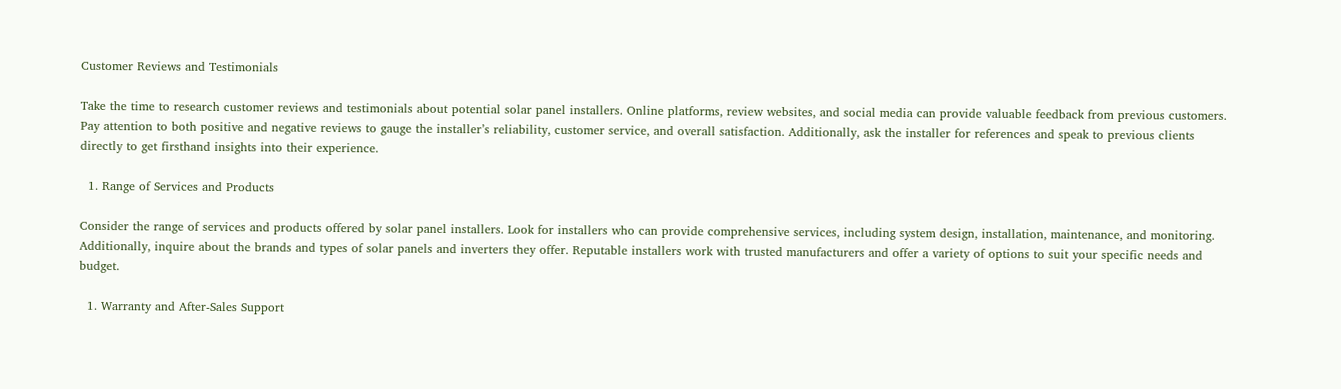Customer Reviews and Testimonials

Take the time to research customer reviews and testimonials about potential solar panel installers. Online platforms, review websites, and social media can provide valuable feedback from previous customers. Pay attention to both positive and negative reviews to gauge the installer’s reliability, customer service, and overall satisfaction. Additionally, ask the installer for references and speak to previous clients directly to get firsthand insights into their experience.

  1. Range of Services and Products

Consider the range of services and products offered by solar panel installers. Look for installers who can provide comprehensive services, including system design, installation, maintenance, and monitoring. Additionally, inquire about the brands and types of solar panels and inverters they offer. Reputable installers work with trusted manufacturers and offer a variety of options to suit your specific needs and budget.

  1. Warranty and After-Sales Support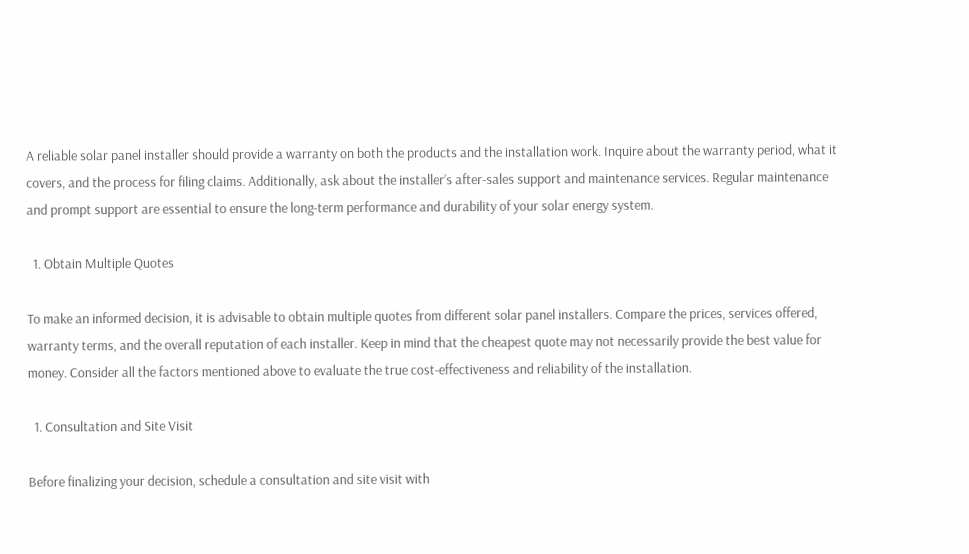A reliable solar panel installer should provide a warranty on both the products and the installation work. Inquire about the warranty period, what it covers, and the process for filing claims. Additionally, ask about the installer’s after-sales support and maintenance services. Regular maintenance and prompt support are essential to ensure the long-term performance and durability of your solar energy system.

  1. Obtain Multiple Quotes

To make an informed decision, it is advisable to obtain multiple quotes from different solar panel installers. Compare the prices, services offered, warranty terms, and the overall reputation of each installer. Keep in mind that the cheapest quote may not necessarily provide the best value for money. Consider all the factors mentioned above to evaluate the true cost-effectiveness and reliability of the installation.

  1. Consultation and Site Visit

Before finalizing your decision, schedule a consultation and site visit with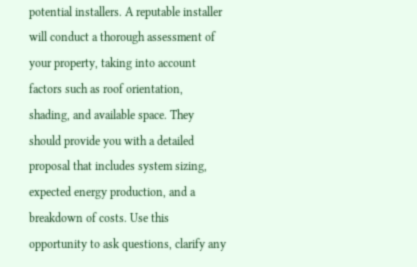potential installers. A reputable installer will conduct a thorough assessment of your property, taking into account factors such as roof orientation, shading, and available space. They should provide you with a detailed proposal that includes system sizing, expected energy production, and a breakdown of costs. Use this opportunity to ask questions, clarify any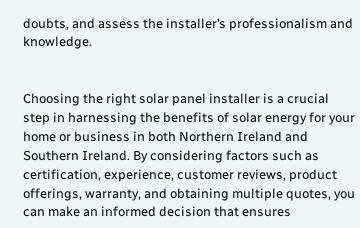doubts, and assess the installer’s professionalism and knowledge.


Choosing the right solar panel installer is a crucial step in harnessing the benefits of solar energy for your home or business in both Northern Ireland and Southern Ireland. By considering factors such as certification, experience, customer reviews, product offerings, warranty, and obtaining multiple quotes, you can make an informed decision that ensures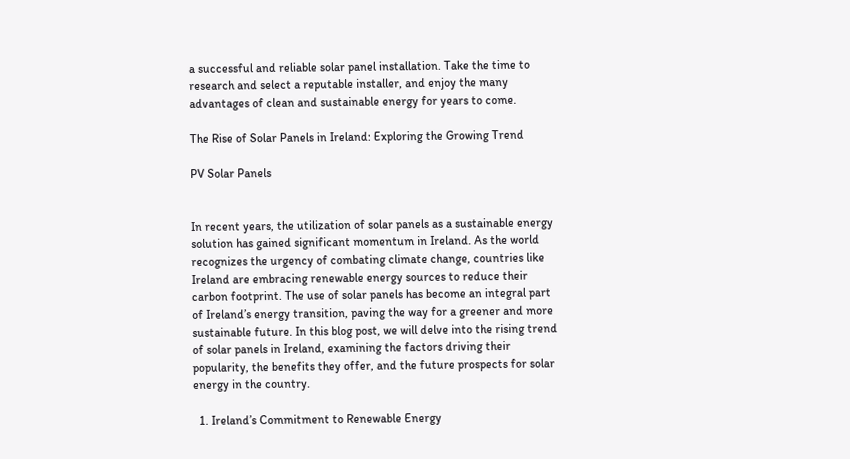a successful and reliable solar panel installation. Take the time to research and select a reputable installer, and enjoy the many advantages of clean and sustainable energy for years to come.

The Rise of Solar Panels in Ireland: Exploring the Growing Trend

PV Solar Panels


In recent years, the utilization of solar panels as a sustainable energy solution has gained significant momentum in Ireland. As the world recognizes the urgency of combating climate change, countries like Ireland are embracing renewable energy sources to reduce their carbon footprint. The use of solar panels has become an integral part of Ireland’s energy transition, paving the way for a greener and more sustainable future. In this blog post, we will delve into the rising trend of solar panels in Ireland, examining the factors driving their popularity, the benefits they offer, and the future prospects for solar energy in the country.

  1. Ireland’s Commitment to Renewable Energy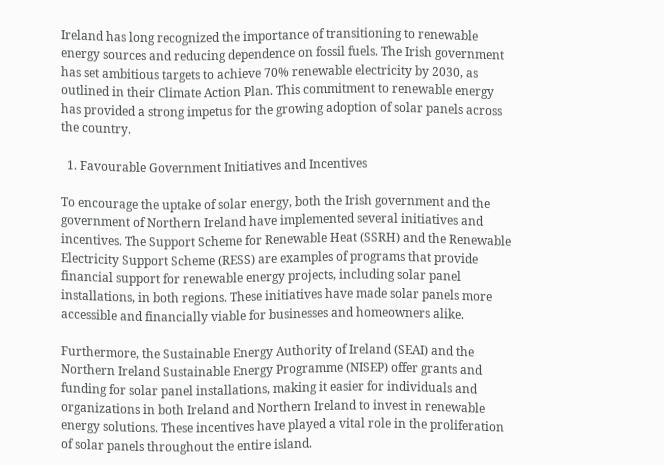Ireland has long recognized the importance of transitioning to renewable energy sources and reducing dependence on fossil fuels. The Irish government has set ambitious targets to achieve 70% renewable electricity by 2030, as outlined in their Climate Action Plan. This commitment to renewable energy has provided a strong impetus for the growing adoption of solar panels across the country.

  1. Favourable Government Initiatives and Incentives

To encourage the uptake of solar energy, both the Irish government and the government of Northern Ireland have implemented several initiatives and incentives. The Support Scheme for Renewable Heat (SSRH) and the Renewable Electricity Support Scheme (RESS) are examples of programs that provide financial support for renewable energy projects, including solar panel installations, in both regions. These initiatives have made solar panels more accessible and financially viable for businesses and homeowners alike.

Furthermore, the Sustainable Energy Authority of Ireland (SEAI) and the Northern Ireland Sustainable Energy Programme (NISEP) offer grants and funding for solar panel installations, making it easier for individuals and organizations in both Ireland and Northern Ireland to invest in renewable energy solutions. These incentives have played a vital role in the proliferation of solar panels throughout the entire island.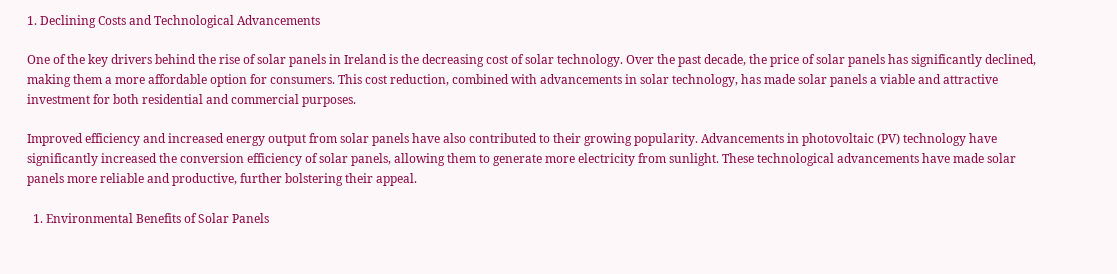1. Declining Costs and Technological Advancements

One of the key drivers behind the rise of solar panels in Ireland is the decreasing cost of solar technology. Over the past decade, the price of solar panels has significantly declined, making them a more affordable option for consumers. This cost reduction, combined with advancements in solar technology, has made solar panels a viable and attractive investment for both residential and commercial purposes.

Improved efficiency and increased energy output from solar panels have also contributed to their growing popularity. Advancements in photovoltaic (PV) technology have significantly increased the conversion efficiency of solar panels, allowing them to generate more electricity from sunlight. These technological advancements have made solar panels more reliable and productive, further bolstering their appeal.

  1. Environmental Benefits of Solar Panels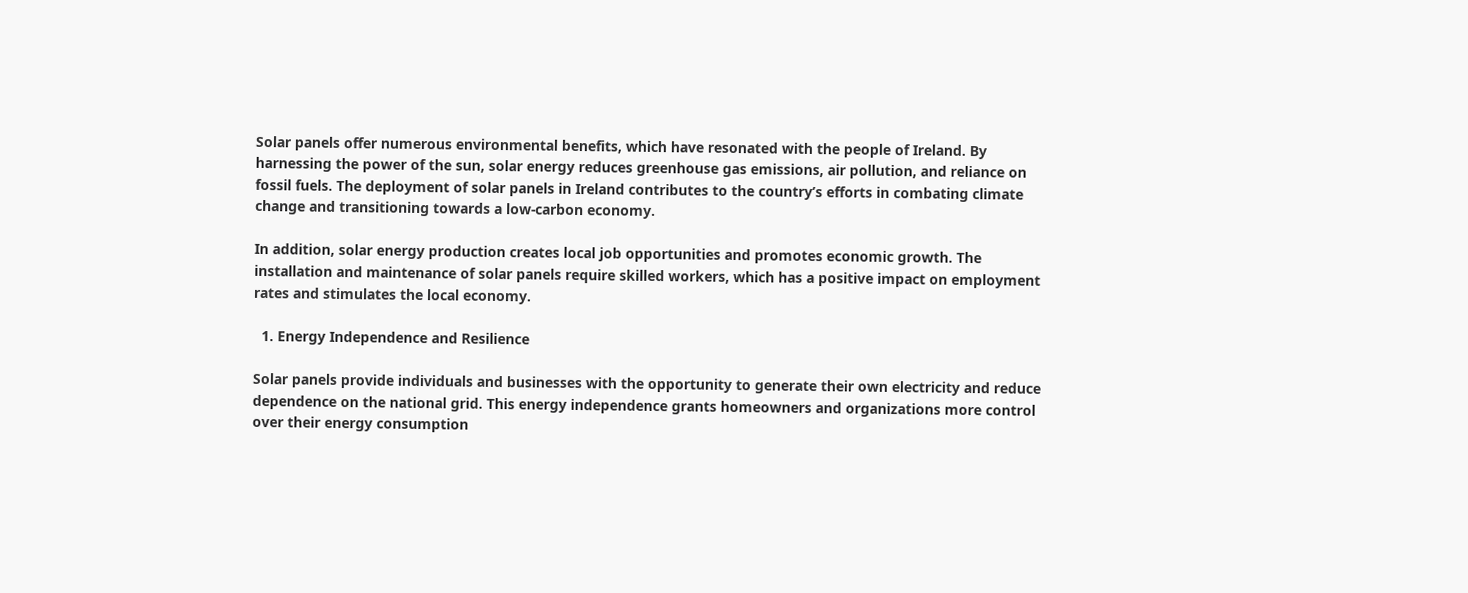Solar panels offer numerous environmental benefits, which have resonated with the people of Ireland. By harnessing the power of the sun, solar energy reduces greenhouse gas emissions, air pollution, and reliance on fossil fuels. The deployment of solar panels in Ireland contributes to the country’s efforts in combating climate change and transitioning towards a low-carbon economy.

In addition, solar energy production creates local job opportunities and promotes economic growth. The installation and maintenance of solar panels require skilled workers, which has a positive impact on employment rates and stimulates the local economy.

  1. Energy Independence and Resilience

Solar panels provide individuals and businesses with the opportunity to generate their own electricity and reduce dependence on the national grid. This energy independence grants homeowners and organizations more control over their energy consumption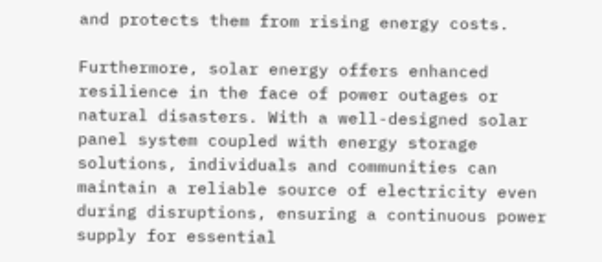and protects them from rising energy costs.

Furthermore, solar energy offers enhanced resilience in the face of power outages or natural disasters. With a well-designed solar panel system coupled with energy storage solutions, individuals and communities can maintain a reliable source of electricity even during disruptions, ensuring a continuous power supply for essential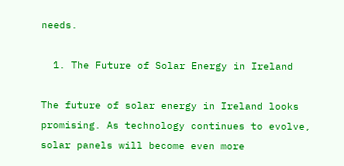needs.

  1. The Future of Solar Energy in Ireland

The future of solar energy in Ireland looks promising. As technology continues to evolve, solar panels will become even more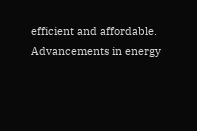efficient and affordable. Advancements in energy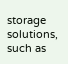storage solutions, such as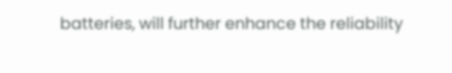batteries, will further enhance the reliability